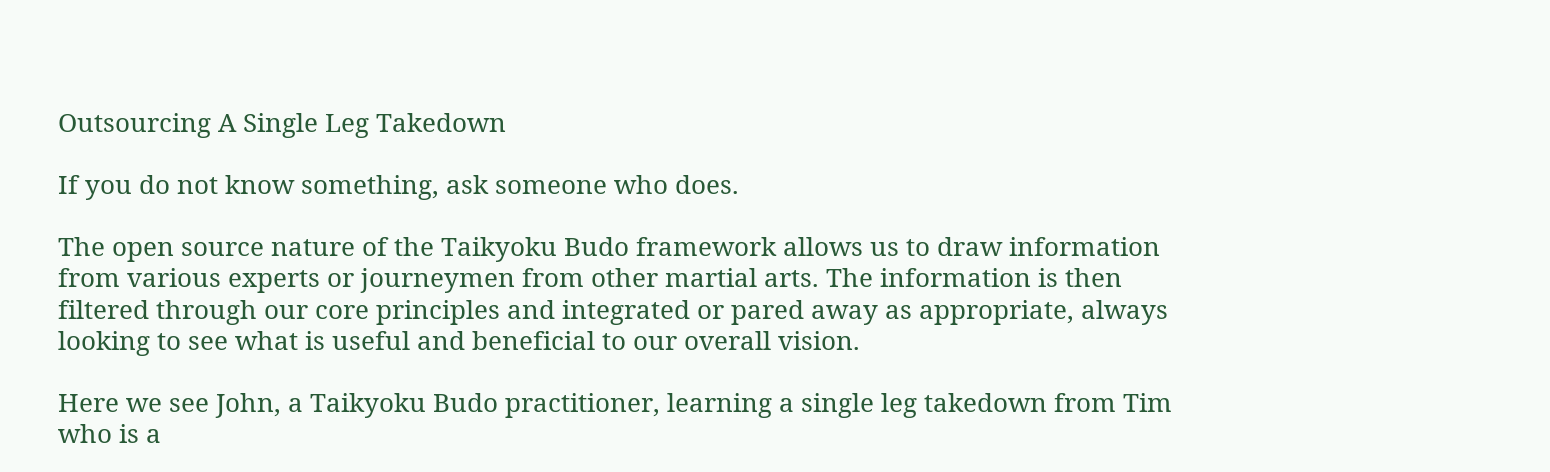Outsourcing A Single Leg Takedown

If you do not know something, ask someone who does.

The open source nature of the Taikyoku Budo framework allows us to draw information from various experts or journeymen from other martial arts. The information is then filtered through our core principles and integrated or pared away as appropriate, always looking to see what is useful and beneficial to our overall vision.

Here we see John, a Taikyoku Budo practitioner, learning a single leg takedown from Tim who is a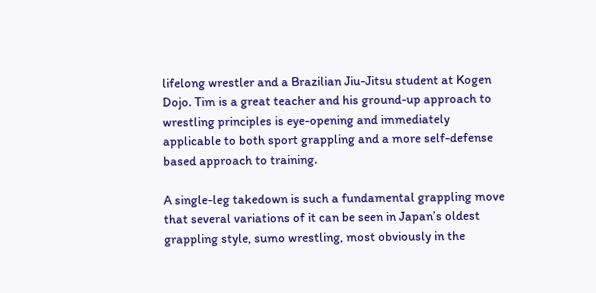lifelong wrestler and a Brazilian Jiu-Jitsu student at Kogen Dojo. Tim is a great teacher and his ground-up approach to wrestling principles is eye-opening and immediately applicable to both sport grappling and a more self-defense based approach to training.

A single-leg takedown is such a fundamental grappling move that several variations of it can be seen in Japan’s oldest grappling style, sumo wrestling, most obviously in the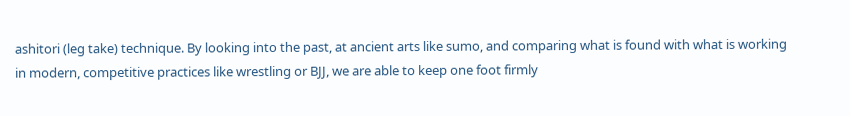ashitori (leg take) technique. By looking into the past, at ancient arts like sumo, and comparing what is found with what is working in modern, competitive practices like wrestling or BJJ, we are able to keep one foot firmly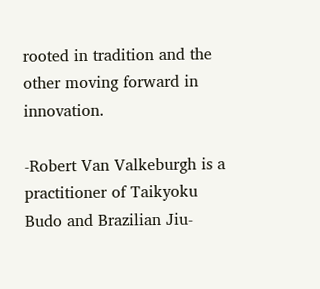rooted in tradition and the other moving forward in innovation.

-Robert Van Valkeburgh is a practitioner of Taikyoku Budo and Brazilian Jiu-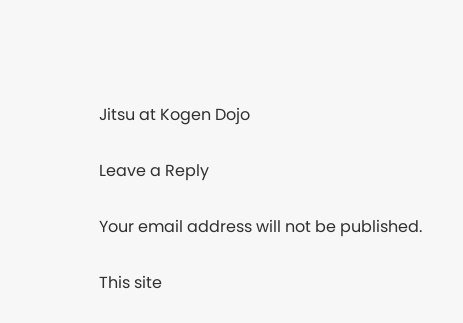Jitsu at Kogen Dojo

Leave a Reply

Your email address will not be published.

This site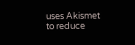uses Akismet to reduce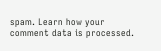spam. Learn how your comment data is processed.